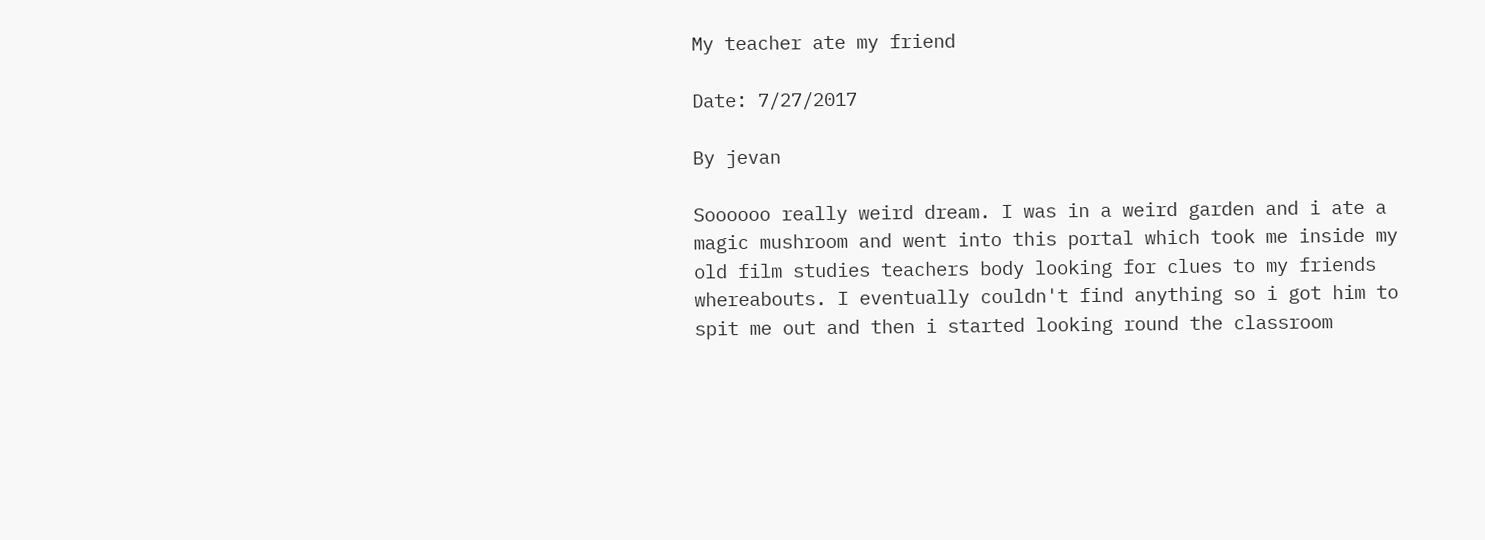My teacher ate my friend

Date: 7/27/2017

By jevan

Soooooo really weird dream. I was in a weird garden and i ate a magic mushroom and went into this portal which took me inside my old film studies teachers body looking for clues to my friends whereabouts. I eventually couldn't find anything so i got him to spit me out and then i started looking round the classroom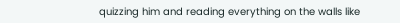quizzing him and reading everything on the walls like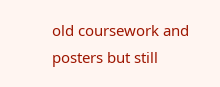old coursework and posters but still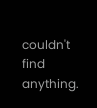couldn't find anything.